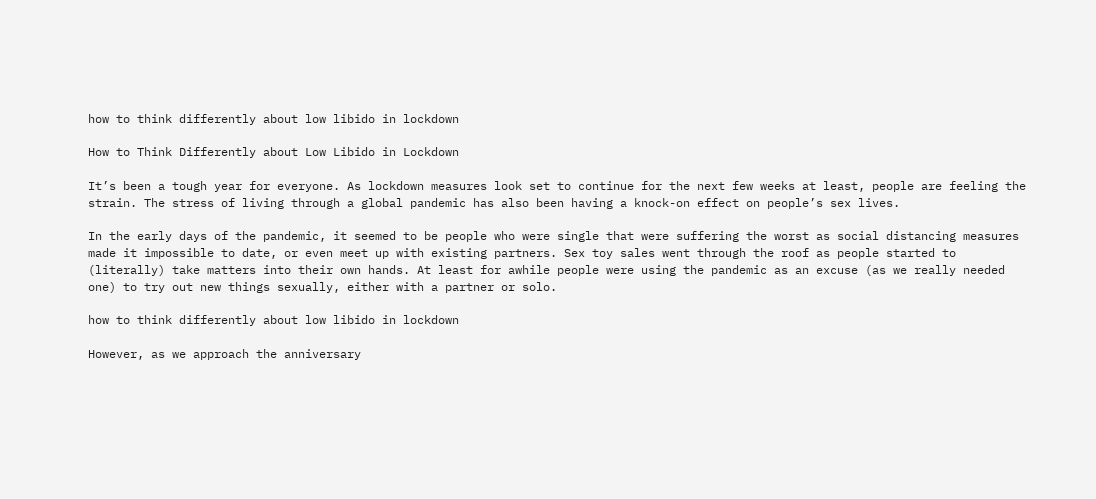how to think differently about low libido in lockdown

How to Think Differently about Low Libido in Lockdown

It’s been a tough year for everyone. As lockdown measures look set to continue for the next few weeks at least, people are feeling the strain. The stress of living through a global pandemic has also been having a knock-on effect on people’s sex lives.

In the early days of the pandemic, it seemed to be people who were single that were suffering the worst as social distancing measures made it impossible to date, or even meet up with existing partners. Sex toy sales went through the roof as people started to (literally) take matters into their own hands. At least for awhile people were using the pandemic as an excuse (as we really needed one) to try out new things sexually, either with a partner or solo.

how to think differently about low libido in lockdown

However, as we approach the anniversary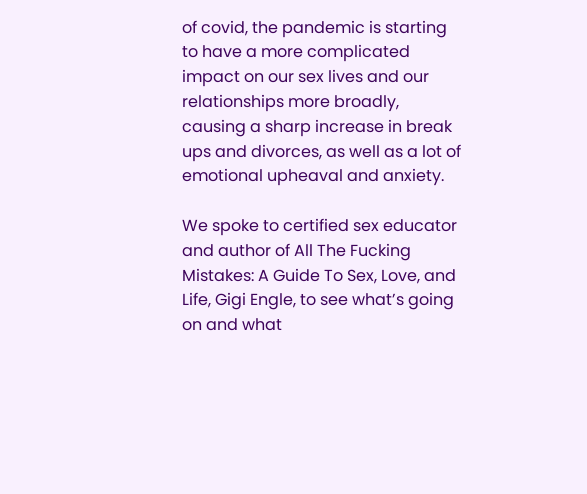of covid, the pandemic is starting to have a more complicated impact on our sex lives and our relationships more broadly, causing a sharp increase in break ups and divorces, as well as a lot of emotional upheaval and anxiety.

We spoke to certified sex educator and author of All The Fucking Mistakes: A Guide To Sex, Love, and Life, Gigi Engle, to see what’s going on and what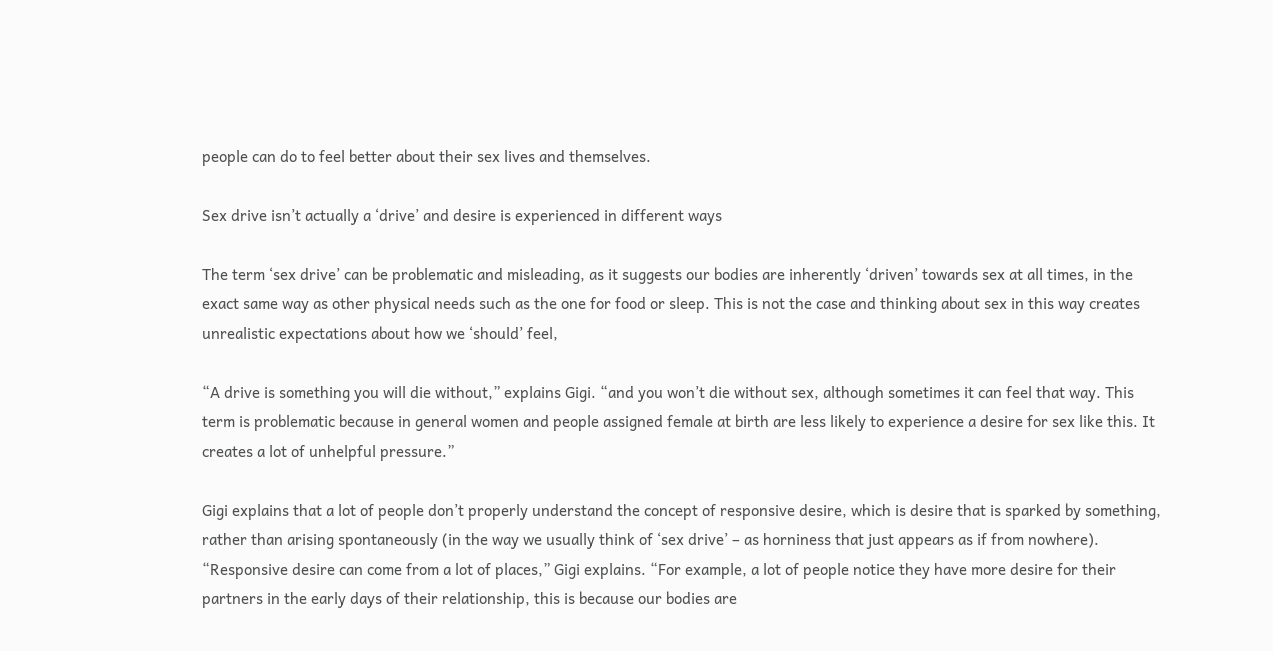people can do to feel better about their sex lives and themselves.

Sex drive isn’t actually a ‘drive’ and desire is experienced in different ways

The term ‘sex drive’ can be problematic and misleading, as it suggests our bodies are inherently ‘driven’ towards sex at all times, in the exact same way as other physical needs such as the one for food or sleep. This is not the case and thinking about sex in this way creates unrealistic expectations about how we ‘should’ feel,

“A drive is something you will die without,” explains Gigi. “and you won’t die without sex, although sometimes it can feel that way. This term is problematic because in general women and people assigned female at birth are less likely to experience a desire for sex like this. It creates a lot of unhelpful pressure.”

Gigi explains that a lot of people don’t properly understand the concept of responsive desire, which is desire that is sparked by something, rather than arising spontaneously (in the way we usually think of ‘sex drive’ – as horniness that just appears as if from nowhere). “Responsive desire can come from a lot of places,” Gigi explains. “For example, a lot of people notice they have more desire for their partners in the early days of their relationship, this is because our bodies are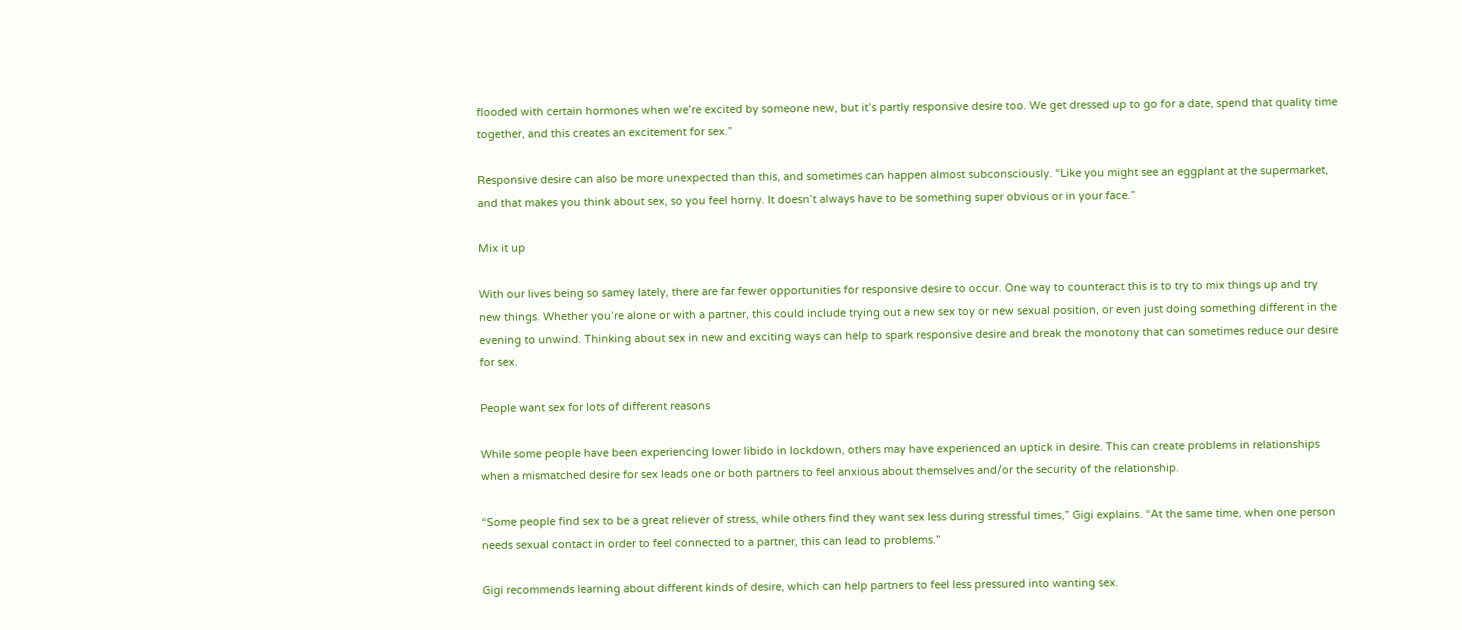flooded with certain hormones when we’re excited by someone new, but it’s partly responsive desire too. We get dressed up to go for a date, spend that quality time together, and this creates an excitement for sex.”

Responsive desire can also be more unexpected than this, and sometimes can happen almost subconsciously. “Like you might see an eggplant at the supermarket, and that makes you think about sex, so you feel horny. It doesn’t always have to be something super obvious or in your face.”

Mix it up

With our lives being so samey lately, there are far fewer opportunities for responsive desire to occur. One way to counteract this is to try to mix things up and try new things. Whether you’re alone or with a partner, this could include trying out a new sex toy or new sexual position, or even just doing something different in the evening to unwind. Thinking about sex in new and exciting ways can help to spark responsive desire and break the monotony that can sometimes reduce our desire for sex.

People want sex for lots of different reasons

While some people have been experiencing lower libido in lockdown, others may have experienced an uptick in desire. This can create problems in relationships when a mismatched desire for sex leads one or both partners to feel anxious about themselves and/or the security of the relationship.

“Some people find sex to be a great reliever of stress, while others find they want sex less during stressful times,” Gigi explains. “At the same time, when one person needs sexual contact in order to feel connected to a partner, this can lead to problems.”

Gigi recommends learning about different kinds of desire, which can help partners to feel less pressured into wanting sex.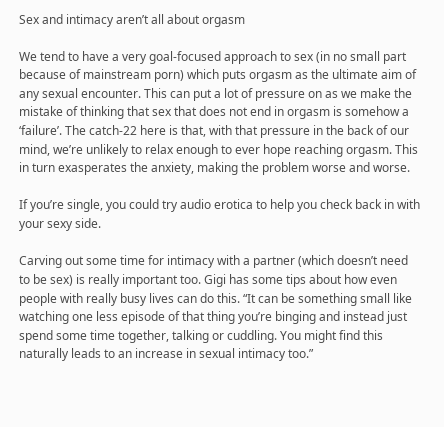Sex and intimacy aren’t all about orgasm

We tend to have a very goal-focused approach to sex (in no small part because of mainstream porn) which puts orgasm as the ultimate aim of any sexual encounter. This can put a lot of pressure on as we make the mistake of thinking that sex that does not end in orgasm is somehow a ‘failure’. The catch-22 here is that, with that pressure in the back of our mind, we’re unlikely to relax enough to ever hope reaching orgasm. This in turn exasperates the anxiety, making the problem worse and worse.

If you’re single, you could try audio erotica to help you check back in with your sexy side.

Carving out some time for intimacy with a partner (which doesn’t need to be sex) is really important too. Gigi has some tips about how even people with really busy lives can do this. “It can be something small like watching one less episode of that thing you’re binging and instead just spend some time together, talking or cuddling. You might find this naturally leads to an increase in sexual intimacy too.”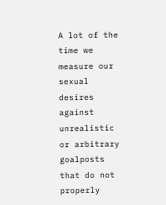A lot of the time we measure our sexual desires against unrealistic or arbitrary goalposts that do not properly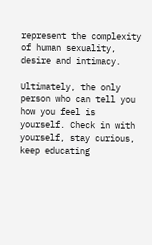represent the complexity of human sexuality, desire and intimacy.

Ultimately, the only person who can tell you how you feel is yourself. Check in with yourself, stay curious, keep educating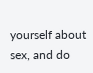yourself about sex, and do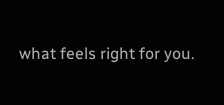what feels right for you.